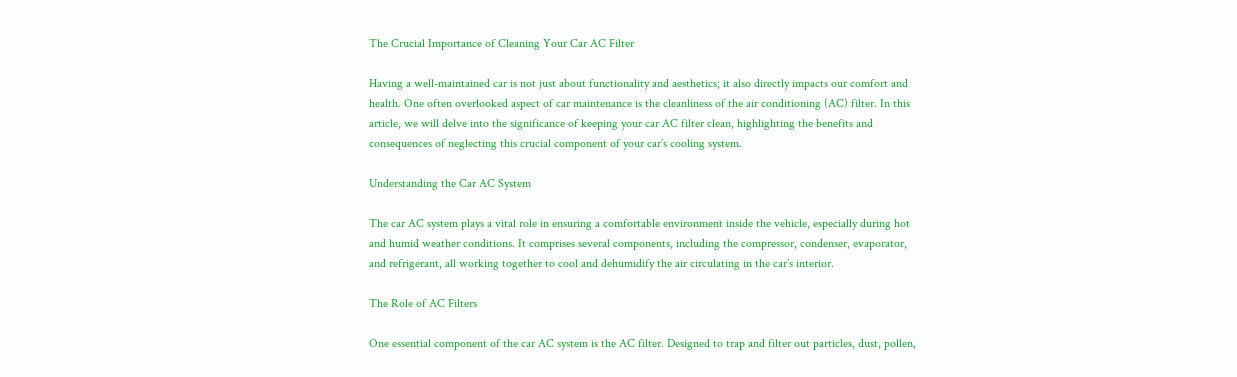The Crucial Importance of Cleaning Your Car AC Filter

Having a well-maintained car is not just about functionality and aesthetics; it also directly impacts our comfort and health. One often overlooked aspect of car maintenance is the cleanliness of the air conditioning (AC) filter. In this article, we will delve into the significance of keeping your car AC filter clean, highlighting the benefits and consequences of neglecting this crucial component of your car’s cooling system.

Understanding the Car AC System

The car AC system plays a vital role in ensuring a comfortable environment inside the vehicle, especially during hot and humid weather conditions. It comprises several components, including the compressor, condenser, evaporator, and refrigerant, all working together to cool and dehumidify the air circulating in the car’s interior.

The Role of AC Filters

One essential component of the car AC system is the AC filter. Designed to trap and filter out particles, dust, pollen,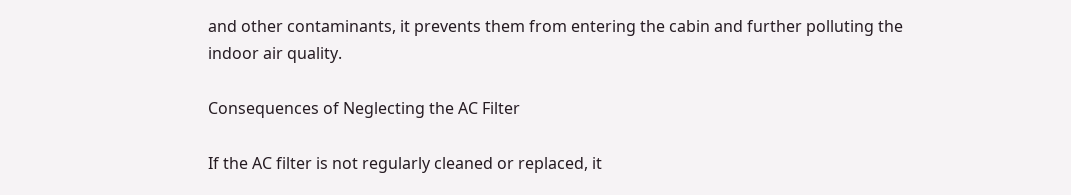and other contaminants, it prevents them from entering the cabin and further polluting the indoor air quality.

Consequences of Neglecting the AC Filter

If the AC filter is not regularly cleaned or replaced, it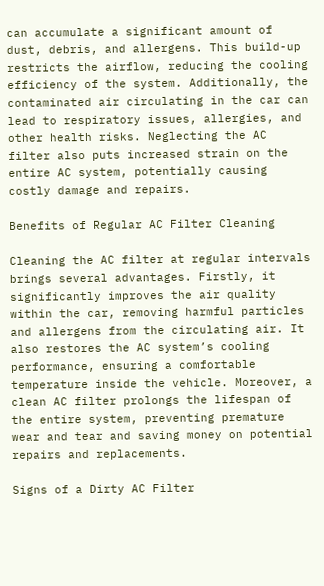can accumulate a significant amount of dust, debris, and allergens. This build-up restricts the airflow, reducing the cooling efficiency of the system. Additionally, the contaminated air circulating in the car can lead to respiratory issues, allergies, and other health risks. Neglecting the AC filter also puts increased strain on the entire AC system, potentially causing costly damage and repairs.

Benefits of Regular AC Filter Cleaning

Cleaning the AC filter at regular intervals brings several advantages. Firstly, it significantly improves the air quality within the car, removing harmful particles and allergens from the circulating air. It also restores the AC system’s cooling performance, ensuring a comfortable temperature inside the vehicle. Moreover, a clean AC filter prolongs the lifespan of the entire system, preventing premature wear and tear and saving money on potential repairs and replacements.

Signs of a Dirty AC Filter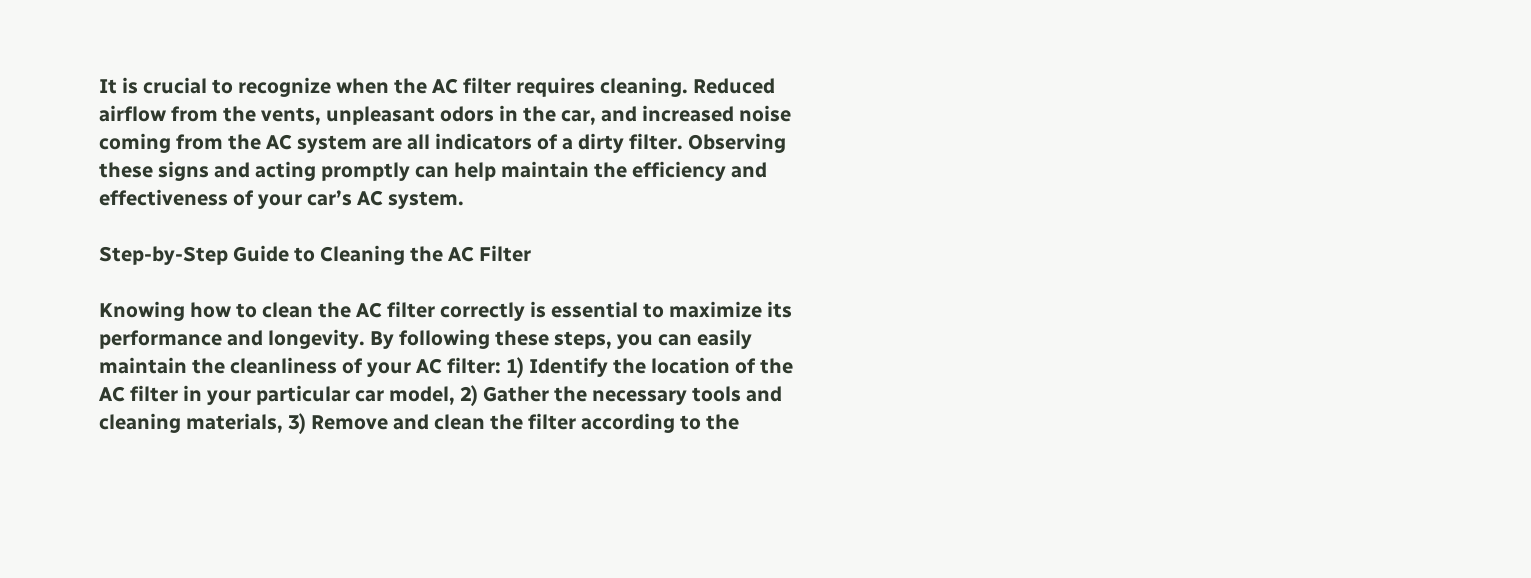It is crucial to recognize when the AC filter requires cleaning. Reduced airflow from the vents, unpleasant odors in the car, and increased noise coming from the AC system are all indicators of a dirty filter. Observing these signs and acting promptly can help maintain the efficiency and effectiveness of your car’s AC system.

Step-by-Step Guide to Cleaning the AC Filter

Knowing how to clean the AC filter correctly is essential to maximize its performance and longevity. By following these steps, you can easily maintain the cleanliness of your AC filter: 1) Identify the location of the AC filter in your particular car model, 2) Gather the necessary tools and cleaning materials, 3) Remove and clean the filter according to the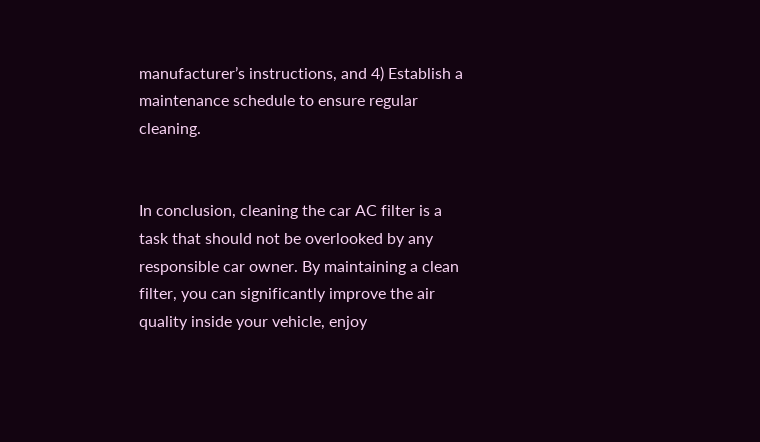manufacturer’s instructions, and 4) Establish a maintenance schedule to ensure regular cleaning.


In conclusion, cleaning the car AC filter is a task that should not be overlooked by any responsible car owner. By maintaining a clean filter, you can significantly improve the air quality inside your vehicle, enjoy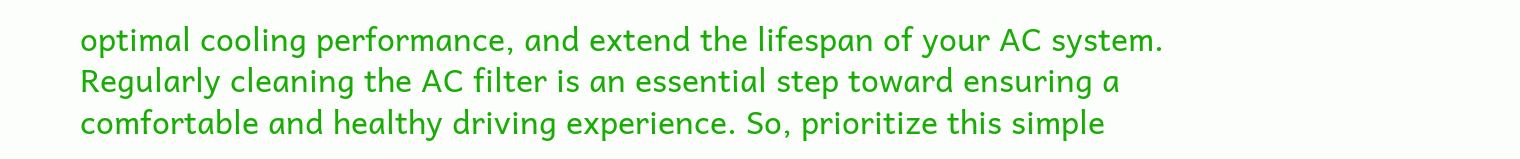optimal cooling performance, and extend the lifespan of your AC system. Regularly cleaning the AC filter is an essential step toward ensuring a comfortable and healthy driving experience. So, prioritize this simple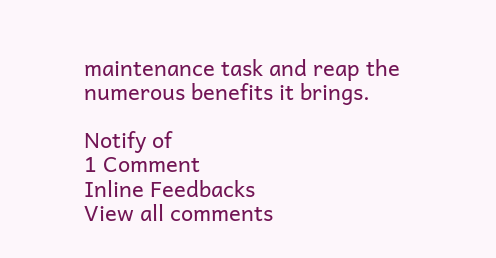maintenance task and reap the numerous benefits it brings.

Notify of
1 Comment
Inline Feedbacks
View all comments